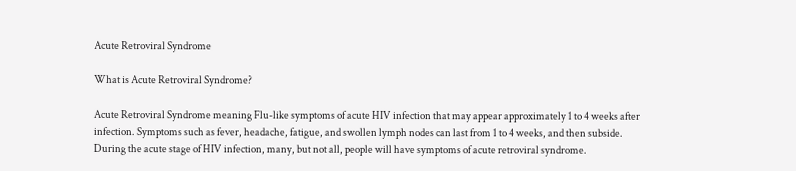Acute Retroviral Syndrome

What is Acute Retroviral Syndrome?

Acute Retroviral Syndrome meaning Flu-like symptoms of acute HIV infection that may appear approximately 1 to 4 weeks after infection. Symptoms such as fever, headache, fatigue, and swollen lymph nodes can last from 1 to 4 weeks, and then subside. During the acute stage of HIV infection, many, but not all, people will have symptoms of acute retroviral syndrome.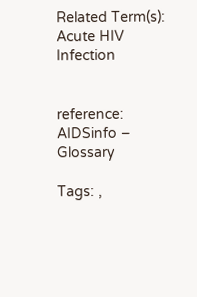Related Term(s): Acute HIV Infection


reference: AIDSinfo – Glossary

Tags: ,